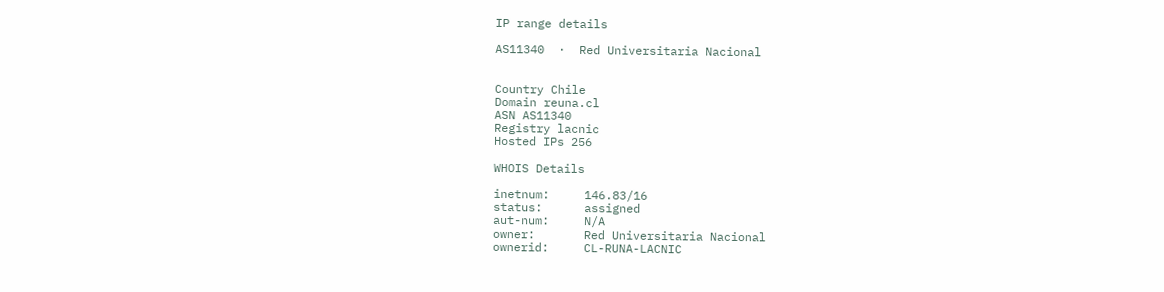IP range details

AS11340  ·  Red Universitaria Nacional


Country Chile
Domain reuna.cl
ASN AS11340
Registry lacnic
Hosted IPs 256

WHOIS Details

inetnum:     146.83/16
status:      assigned
aut-num:     N/A
owner:       Red Universitaria Nacional
ownerid:     CL-RUNA-LACNIC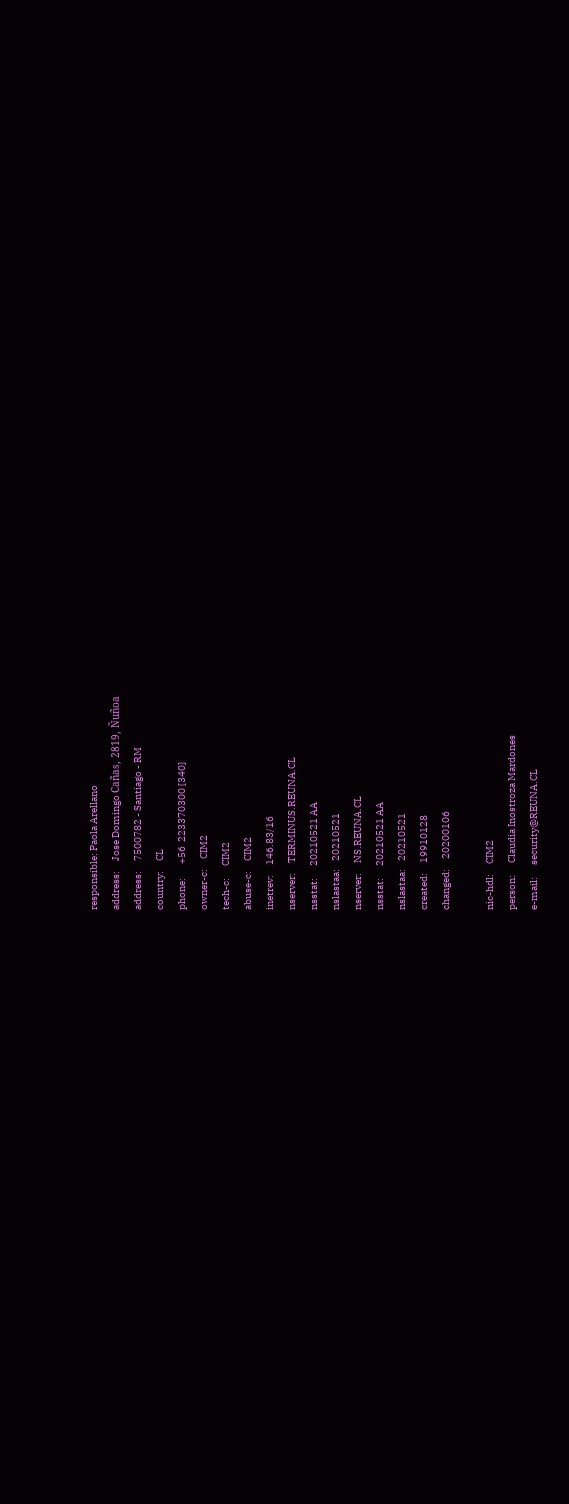responsible: Paola Arellano
address:     Jose Domingo Cañas, 2819, Ñuñoa
address:     7500782 - Santiago - RM
country:     CL
phone:       +56  223370300 [340]
owner-c:     CIM2
tech-c:      CIM2
abuse-c:     CIM2
inetrev:     146.83/16
nserver:     TERMINUS.REUNA.CL
nsstat:      20210521 AA
nslastaa:    20210521
nserver:     NS.REUNA.CL
nsstat:      20210521 AA
nslastaa:    20210521
created:     19910128
changed:     20200106

nic-hdl:     CIM2
person:      Claudia Inostroza Mardones
e-mail:      security@REUNA.CL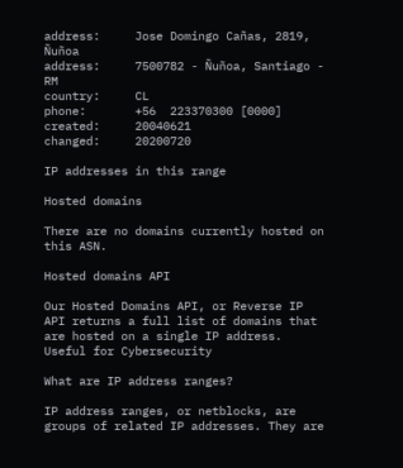address:     Jose Domingo Cañas, 2819, Ñuñoa
address:     7500782 - Ñuñoa, Santiago - RM
country:     CL
phone:       +56  223370300 [0000]
created:     20040621
changed:     20200720

IP addresses in this range

Hosted domains

There are no domains currently hosted on this ASN.

Hosted domains API

Our Hosted Domains API, or Reverse IP API returns a full list of domains that are hosted on a single IP address.
Useful for Cybersecurity

What are IP address ranges?

IP address ranges, or netblocks, are groups of related IP addresses. They are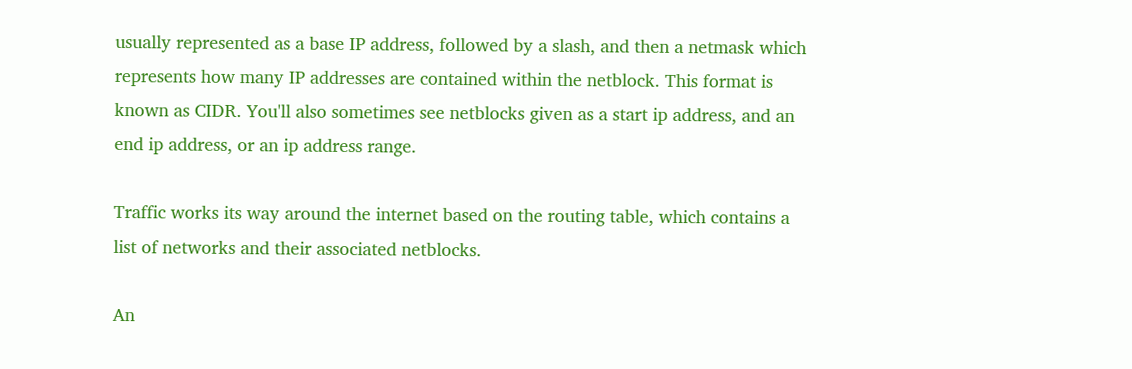usually represented as a base IP address, followed by a slash, and then a netmask which represents how many IP addresses are contained within the netblock. This format is known as CIDR. You'll also sometimes see netblocks given as a start ip address, and an end ip address, or an ip address range.

Traffic works its way around the internet based on the routing table, which contains a list of networks and their associated netblocks.

An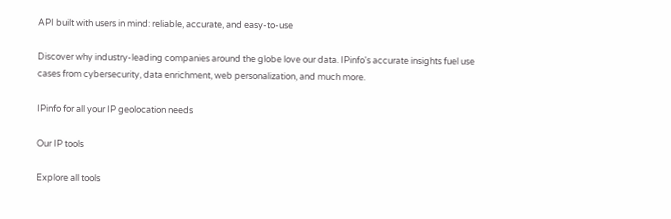API built with users in mind: reliable, accurate, and easy-to-use

Discover why industry-leading companies around the globe love our data. IPinfo's accurate insights fuel use cases from cybersecurity, data enrichment, web personalization, and much more.

IPinfo for all your IP geolocation needs

Our IP tools

Explore all tools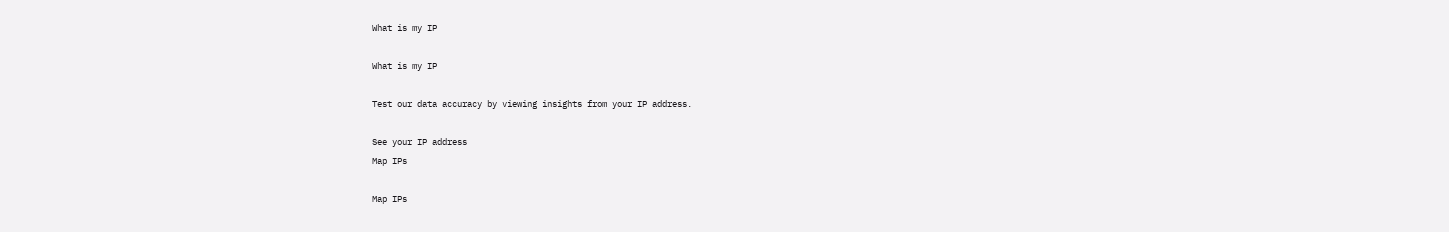What is my IP

What is my IP

Test our data accuracy by viewing insights from your IP address.

See your IP address
Map IPs

Map IPs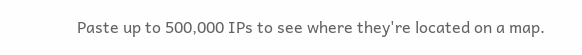Paste up to 500,000 IPs to see where they're located on a map.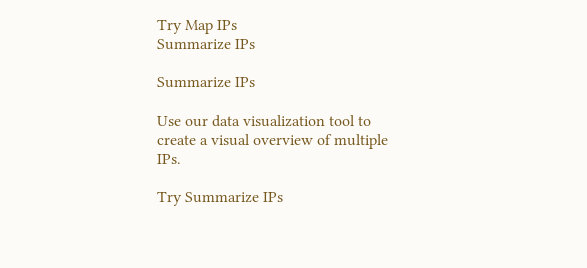Try Map IPs
Summarize IPs

Summarize IPs

Use our data visualization tool to create a visual overview of multiple IPs.

Try Summarize IPs